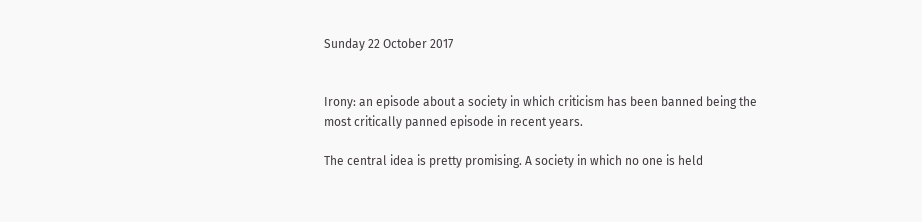Sunday 22 October 2017


Irony: an episode about a society in which criticism has been banned being the most critically panned episode in recent years.

The central idea is pretty promising. A society in which no one is held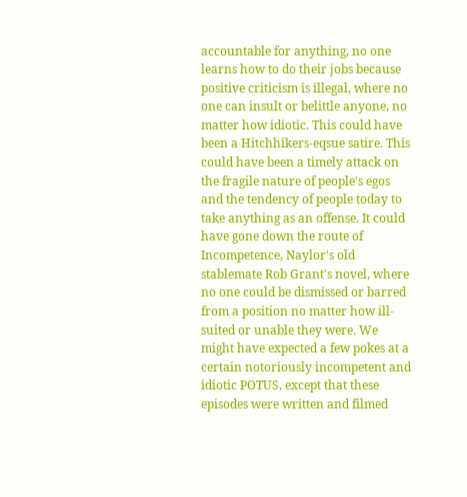accountable for anything, no one learns how to do their jobs because positive criticism is illegal, where no one can insult or belittle anyone, no matter how idiotic. This could have been a Hitchhikers-eqsue satire. This could have been a timely attack on the fragile nature of people's egos and the tendency of people today to take anything as an offense. It could have gone down the route of Incompetence, Naylor's old stablemate Rob Grant's novel, where no one could be dismissed or barred from a position no matter how ill-suited or unable they were. We might have expected a few pokes at a certain notoriously incompetent and idiotic POTUS, except that these episodes were written and filmed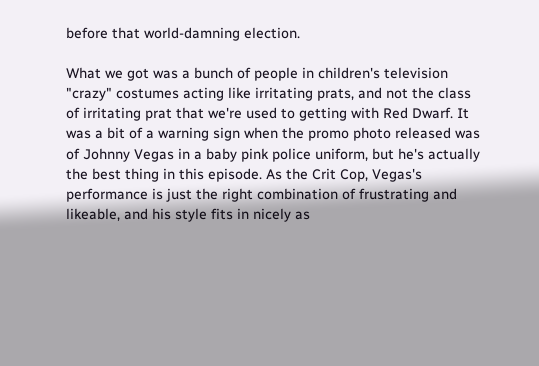before that world-damning election.

What we got was a bunch of people in children's television "crazy" costumes acting like irritating prats, and not the class of irritating prat that we're used to getting with Red Dwarf. It was a bit of a warning sign when the promo photo released was of Johnny Vegas in a baby pink police uniform, but he's actually the best thing in this episode. As the Crit Cop, Vegas's performance is just the right combination of frustrating and likeable, and his style fits in nicely as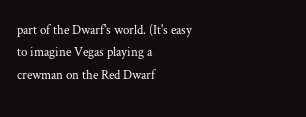part of the Dwarf's world. (It's easy to imagine Vegas playing a crewman on the Red Dwarf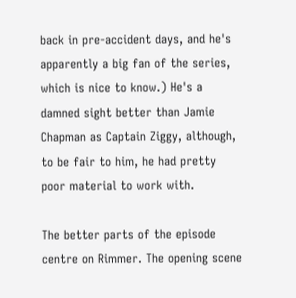back in pre-accident days, and he's apparently a big fan of the series, which is nice to know.) He's a damned sight better than Jamie Chapman as Captain Ziggy, although, to be fair to him, he had pretty poor material to work with.

The better parts of the episode centre on Rimmer. The opening scene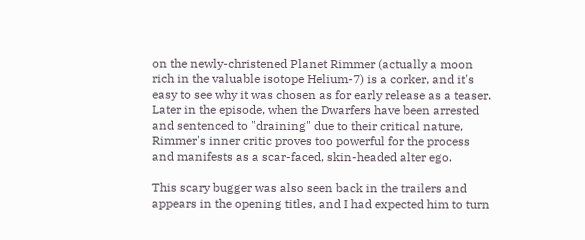on the newly-christened Planet Rimmer (actually a moon rich in the valuable isotope Helium-7) is a corker, and it's easy to see why it was chosen as for early release as a teaser. Later in the episode, when the Dwarfers have been arrested and sentenced to "draining" due to their critical nature, Rimmer's inner critic proves too powerful for the process and manifests as a scar-faced, skin-headed alter ego.

This scary bugger was also seen back in the trailers and appears in the opening titles, and I had expected him to turn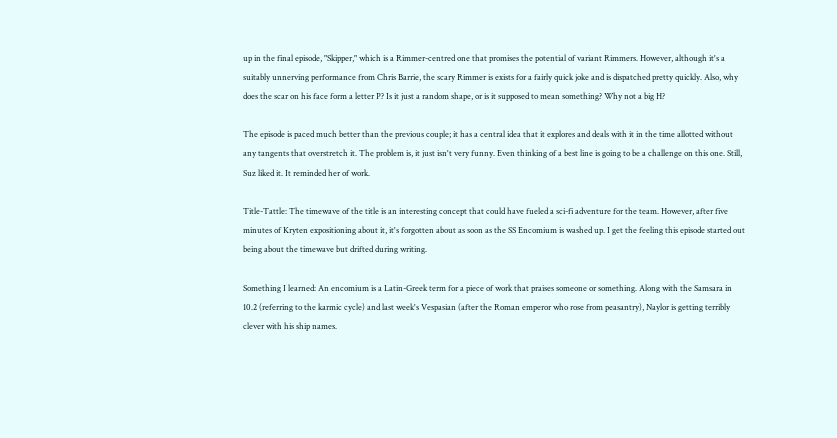up in the final episode, "Skipper," which is a Rimmer-centred one that promises the potential of variant Rimmers. However, although it's a suitably unnerving performance from Chris Barrie, the scary Rimmer is exists for a fairly quick joke and is dispatched pretty quickly. Also, why does the scar on his face form a letter P? Is it just a random shape, or is it supposed to mean something? Why not a big H?

The episode is paced much better than the previous couple; it has a central idea that it explores and deals with it in the time allotted without any tangents that overstretch it. The problem is, it just isn't very funny. Even thinking of a best line is going to be a challenge on this one. Still, Suz liked it. It reminded her of work.

Title-Tattle: The timewave of the title is an interesting concept that could have fueled a sci-fi adventure for the team. However, after five minutes of Kryten expositioning about it, it's forgotten about as soon as the SS Encomium is washed up. I get the feeling this episode started out being about the timewave but drifted during writing.

Something I learned: An encomium is a Latin-Greek term for a piece of work that praises someone or something. Along with the Samsara in 10.2 (referring to the karmic cycle) and last week's Vespasian (after the Roman emperor who rose from peasantry), Naylor is getting terribly clever with his ship names.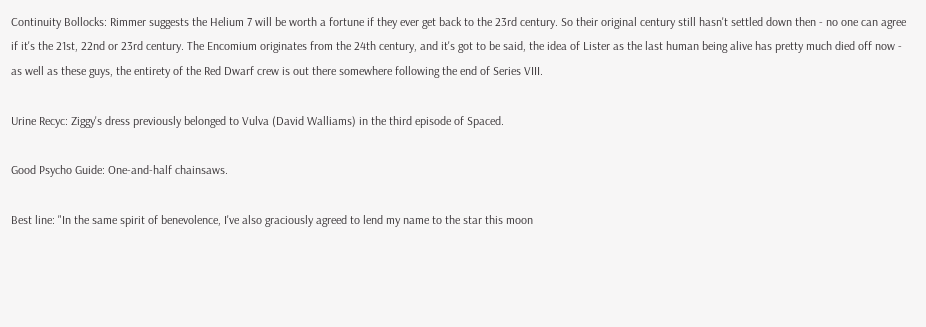Continuity Bollocks: Rimmer suggests the Helium 7 will be worth a fortune if they ever get back to the 23rd century. So their original century still hasn't settled down then - no one can agree if it's the 21st, 22nd or 23rd century. The Encomium originates from the 24th century, and it's got to be said, the idea of Lister as the last human being alive has pretty much died off now - as well as these guys, the entirety of the Red Dwarf crew is out there somewhere following the end of Series VIII.

Urine Recyc: Ziggy's dress previously belonged to Vulva (David Walliams) in the third episode of Spaced.

Good Psycho Guide: One-and-half chainsaws.

Best line: "In the same spirit of benevolence, I've also graciously agreed to lend my name to the star this moon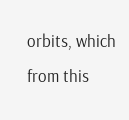orbits, which from this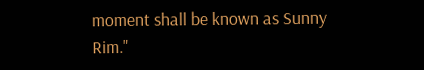moment shall be known as Sunny Rim."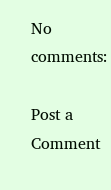No comments:

Post a Comment